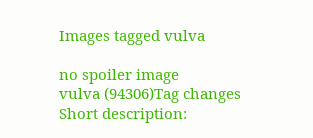Images tagged vulva

no spoiler image
vulva (94306)Tag changes
Short description: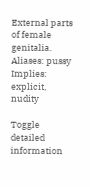External parts of female genitalia.
Aliases: pussy
Implies: explicit, nudity

Toggle detailed information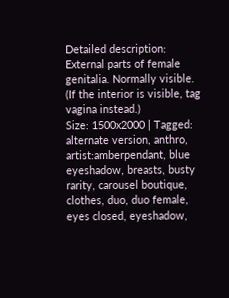Detailed description:
External parts of female genitalia. Normally visible. (If the interior is visible, tag vagina instead.)
Size: 1500x2000 | Tagged: alternate version, anthro, artist:amberpendant, blue eyeshadow, breasts, busty rarity, carousel boutique, clothes, duo, duo female, eyes closed, eyeshadow,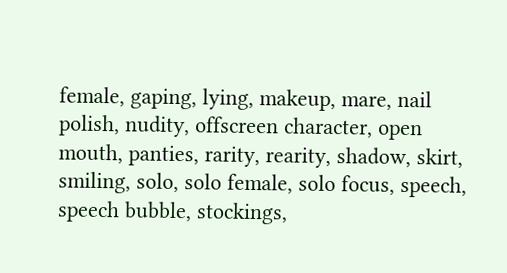female, gaping, lying, makeup, mare, nail polish, nudity, offscreen character, open mouth, panties, rarity, rearity, shadow, skirt, smiling, solo, solo female, solo focus, speech, speech bubble, stockings,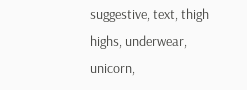suggestive, text, thigh highs, underwear, unicorn,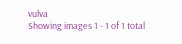vulva
Showing images 1 - 1 of 1 total